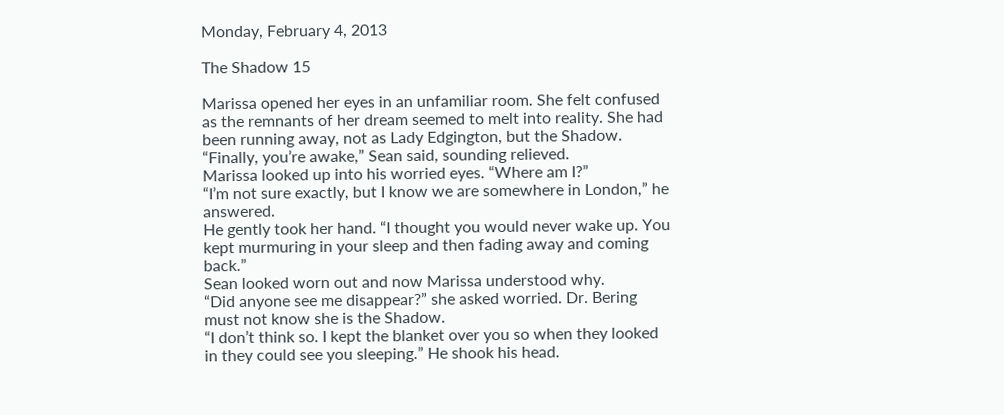Monday, February 4, 2013

The Shadow 15

Marissa opened her eyes in an unfamiliar room. She felt confused as the remnants of her dream seemed to melt into reality. She had been running away, not as Lady Edgington, but the Shadow.
“Finally, you’re awake,” Sean said, sounding relieved.
Marissa looked up into his worried eyes. “Where am I?”
“I’m not sure exactly, but I know we are somewhere in London,” he answered.
He gently took her hand. “I thought you would never wake up. You kept murmuring in your sleep and then fading away and coming back.”
Sean looked worn out and now Marissa understood why.
“Did anyone see me disappear?” she asked worried. Dr. Bering must not know she is the Shadow.
“I don’t think so. I kept the blanket over you so when they looked in they could see you sleeping.” He shook his head.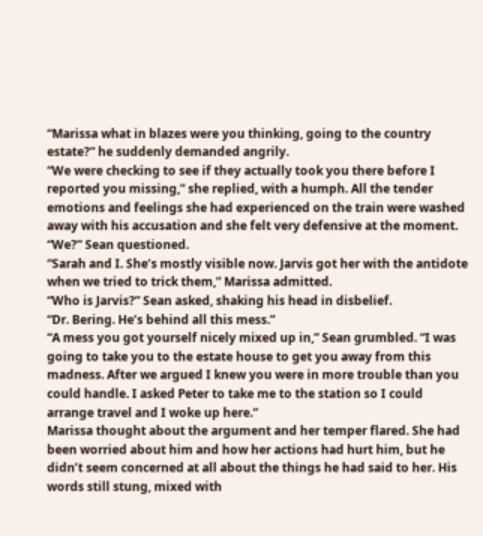“Marissa what in blazes were you thinking, going to the country estate?” he suddenly demanded angrily.
“We were checking to see if they actually took you there before I reported you missing,” she replied, with a humph. All the tender emotions and feelings she had experienced on the train were washed away with his accusation and she felt very defensive at the moment.
“We?” Sean questioned.
“Sarah and I. She’s mostly visible now. Jarvis got her with the antidote when we tried to trick them,” Marissa admitted.
“Who is Jarvis?” Sean asked, shaking his head in disbelief.
“Dr. Bering. He’s behind all this mess.”
“A mess you got yourself nicely mixed up in,” Sean grumbled. “I was going to take you to the estate house to get you away from this madness. After we argued I knew you were in more trouble than you could handle. I asked Peter to take me to the station so I could arrange travel and I woke up here.”
Marissa thought about the argument and her temper flared. She had been worried about him and how her actions had hurt him, but he didn’t seem concerned at all about the things he had said to her. His words still stung, mixed with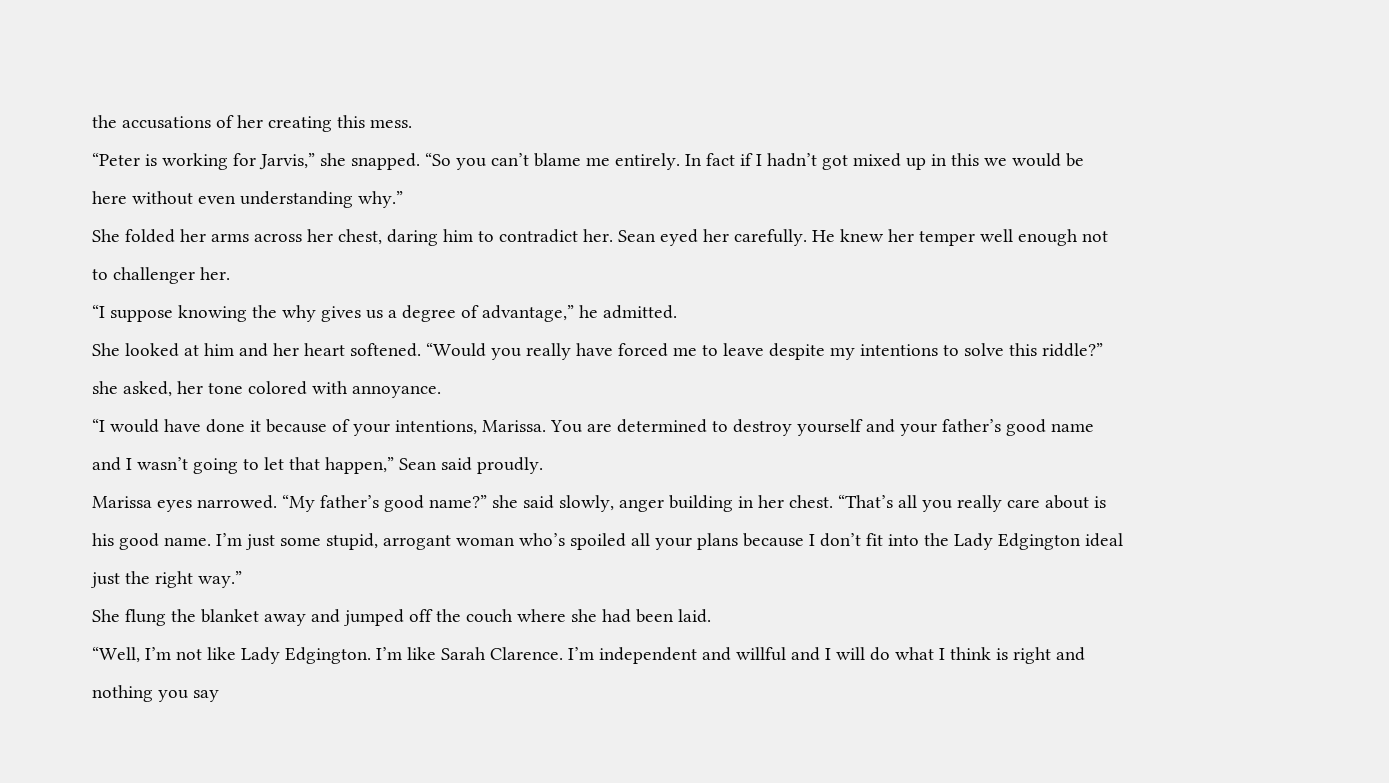the accusations of her creating this mess.
“Peter is working for Jarvis,” she snapped. “So you can’t blame me entirely. In fact if I hadn’t got mixed up in this we would be here without even understanding why.”
She folded her arms across her chest, daring him to contradict her. Sean eyed her carefully. He knew her temper well enough not to challenger her.
“I suppose knowing the why gives us a degree of advantage,” he admitted.
She looked at him and her heart softened. “Would you really have forced me to leave despite my intentions to solve this riddle?” she asked, her tone colored with annoyance.
“I would have done it because of your intentions, Marissa. You are determined to destroy yourself and your father’s good name and I wasn’t going to let that happen,” Sean said proudly.
Marissa eyes narrowed. “My father’s good name?” she said slowly, anger building in her chest. “That’s all you really care about is his good name. I’m just some stupid, arrogant woman who’s spoiled all your plans because I don’t fit into the Lady Edgington ideal just the right way.”
She flung the blanket away and jumped off the couch where she had been laid.
“Well, I’m not like Lady Edgington. I’m like Sarah Clarence. I’m independent and willful and I will do what I think is right and nothing you say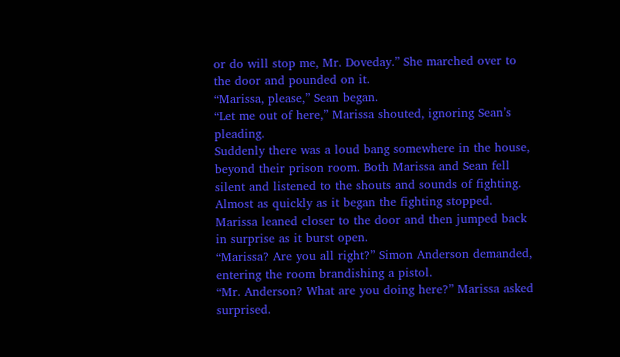or do will stop me, Mr. Doveday.” She marched over to the door and pounded on it.
“Marissa, please,” Sean began.
“Let me out of here,” Marissa shouted, ignoring Sean’s pleading.
Suddenly there was a loud bang somewhere in the house, beyond their prison room. Both Marissa and Sean fell silent and listened to the shouts and sounds of fighting. Almost as quickly as it began the fighting stopped. Marissa leaned closer to the door and then jumped back in surprise as it burst open.
“Marissa? Are you all right?” Simon Anderson demanded, entering the room brandishing a pistol.
“Mr. Anderson? What are you doing here?” Marissa asked surprised.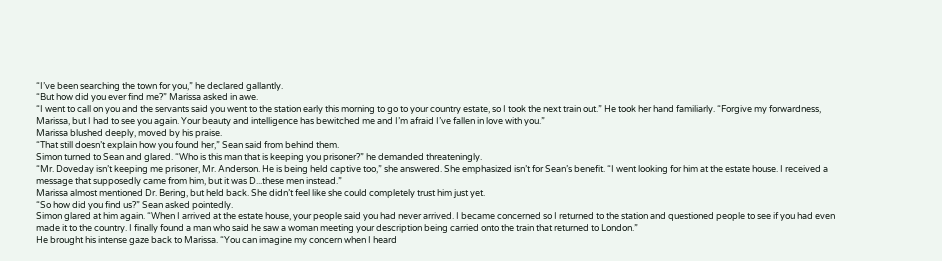“I’ve been searching the town for you,” he declared gallantly.
“But how did you ever find me?” Marissa asked in awe.
“I went to call on you and the servants said you went to the station early this morning to go to your country estate, so I took the next train out.” He took her hand familiarly. “Forgive my forwardness, Marissa, but I had to see you again. Your beauty and intelligence has bewitched me and I’m afraid I’ve fallen in love with you.”
Marissa blushed deeply, moved by his praise.
“That still doesn’t explain how you found her,” Sean said from behind them.
Simon turned to Sean and glared. “Who is this man that is keeping you prisoner?” he demanded threateningly.
“Mr. Doveday isn’t keeping me prisoner, Mr. Anderson. He is being held captive too,” she answered. She emphasized isn’t for Sean’s benefit. “I went looking for him at the estate house. I received a message that supposedly came from him, but it was D...these men instead.”
Marissa almost mentioned Dr. Bering, but held back. She didn’t feel like she could completely trust him just yet.
“So how did you find us?” Sean asked pointedly.
Simon glared at him again. “When I arrived at the estate house, your people said you had never arrived. I became concerned so I returned to the station and questioned people to see if you had even made it to the country. I finally found a man who said he saw a woman meeting your description being carried onto the train that returned to London.”
He brought his intense gaze back to Marissa. “You can imagine my concern when I heard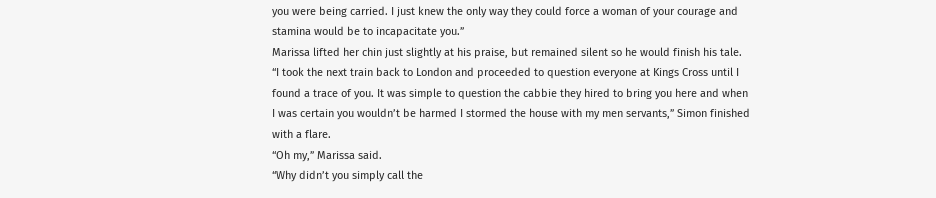you were being carried. I just knew the only way they could force a woman of your courage and stamina would be to incapacitate you.”
Marissa lifted her chin just slightly at his praise, but remained silent so he would finish his tale.
“I took the next train back to London and proceeded to question everyone at Kings Cross until I found a trace of you. It was simple to question the cabbie they hired to bring you here and when I was certain you wouldn’t be harmed I stormed the house with my men servants,” Simon finished with a flare.
“Oh my,” Marissa said.
“Why didn’t you simply call the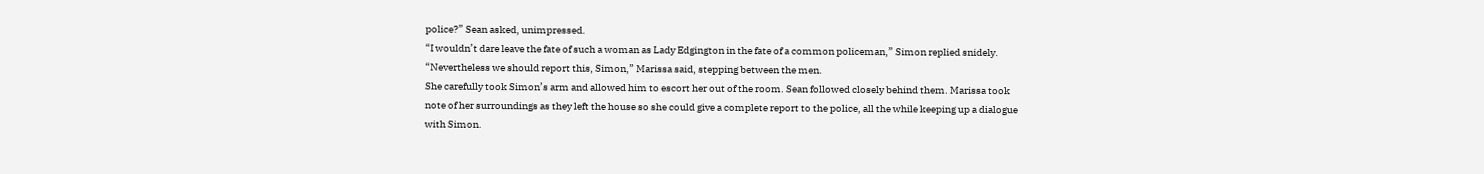police?” Sean asked, unimpressed.
“I wouldn’t dare leave the fate of such a woman as Lady Edgington in the fate of a common policeman,” Simon replied snidely.
“Nevertheless we should report this, Simon,” Marissa said, stepping between the men.
She carefully took Simon’s arm and allowed him to escort her out of the room. Sean followed closely behind them. Marissa took note of her surroundings as they left the house so she could give a complete report to the police, all the while keeping up a dialogue with Simon.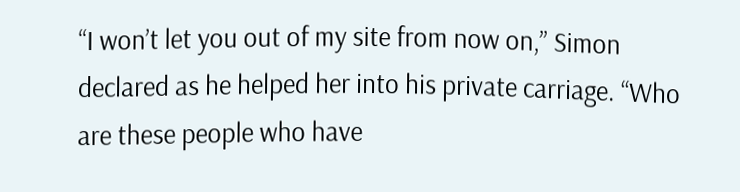“I won’t let you out of my site from now on,” Simon declared as he helped her into his private carriage. “Who are these people who have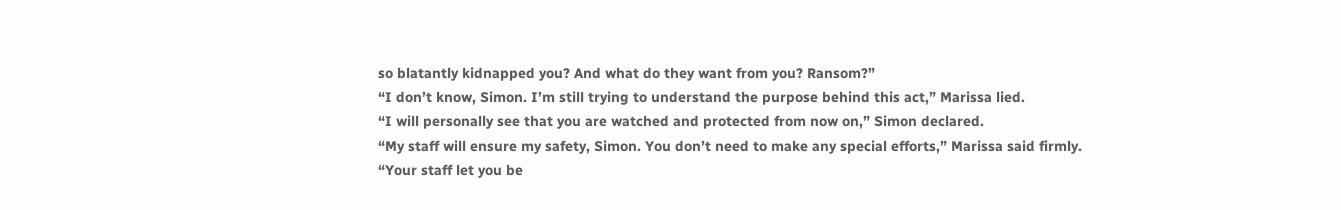so blatantly kidnapped you? And what do they want from you? Ransom?”
“I don’t know, Simon. I’m still trying to understand the purpose behind this act,” Marissa lied.
“I will personally see that you are watched and protected from now on,” Simon declared.
“My staff will ensure my safety, Simon. You don’t need to make any special efforts,” Marissa said firmly.
“Your staff let you be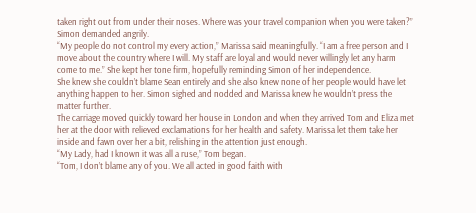taken right out from under their noses. Where was your travel companion when you were taken?” Simon demanded angrily.
“My people do not control my every action,” Marissa said meaningfully. “I am a free person and I move about the country where I will. My staff are loyal and would never willingly let any harm come to me.” She kept her tone firm, hopefully reminding Simon of her independence.
She knew she couldn’t blame Sean entirely and she also knew none of her people would have let anything happen to her. Simon sighed and nodded and Marissa knew he wouldn’t press the matter further.
The carriage moved quickly toward her house in London and when they arrived Tom and Eliza met her at the door with relieved exclamations for her health and safety. Marissa let them take her inside and fawn over her a bit, relishing in the attention just enough.
“My Lady, had I known it was all a ruse,” Tom began.
“Tom, I don’t blame any of you. We all acted in good faith with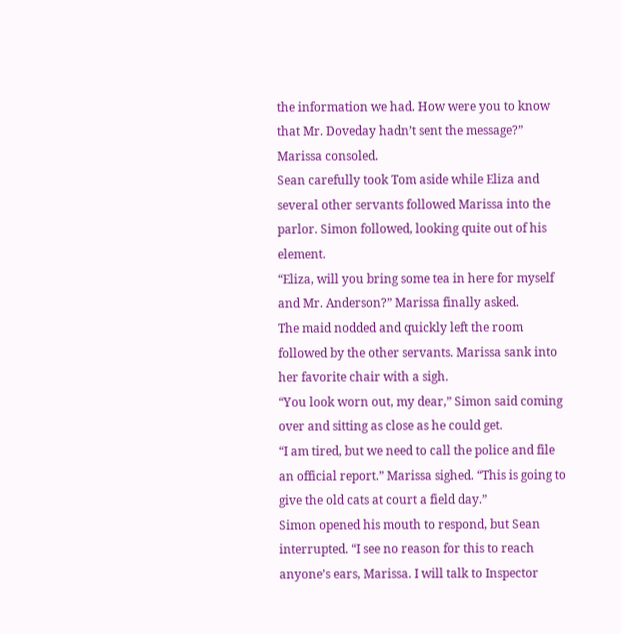the information we had. How were you to know that Mr. Doveday hadn’t sent the message?” Marissa consoled.
Sean carefully took Tom aside while Eliza and several other servants followed Marissa into the parlor. Simon followed, looking quite out of his element.
“Eliza, will you bring some tea in here for myself and Mr. Anderson?” Marissa finally asked.
The maid nodded and quickly left the room followed by the other servants. Marissa sank into her favorite chair with a sigh.
“You look worn out, my dear,” Simon said coming over and sitting as close as he could get.
“I am tired, but we need to call the police and file an official report.” Marissa sighed. “This is going to give the old cats at court a field day.”
Simon opened his mouth to respond, but Sean interrupted. “I see no reason for this to reach anyone’s ears, Marissa. I will talk to Inspector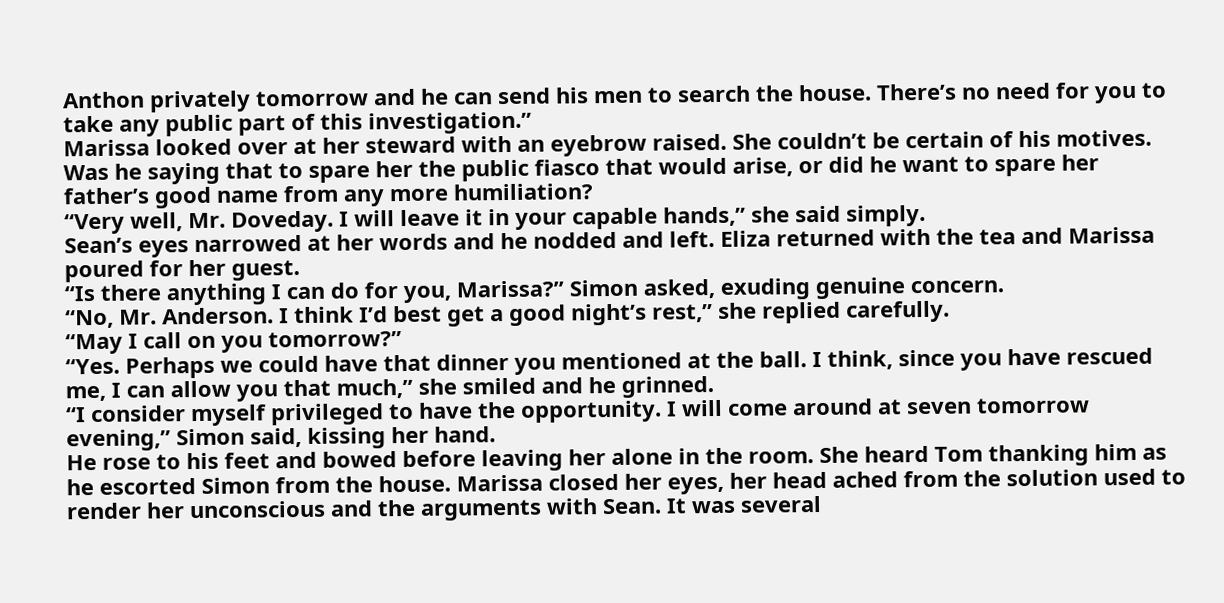Anthon privately tomorrow and he can send his men to search the house. There’s no need for you to take any public part of this investigation.”
Marissa looked over at her steward with an eyebrow raised. She couldn’t be certain of his motives. Was he saying that to spare her the public fiasco that would arise, or did he want to spare her father’s good name from any more humiliation?
“Very well, Mr. Doveday. I will leave it in your capable hands,” she said simply.
Sean’s eyes narrowed at her words and he nodded and left. Eliza returned with the tea and Marissa poured for her guest.
“Is there anything I can do for you, Marissa?” Simon asked, exuding genuine concern.
“No, Mr. Anderson. I think I’d best get a good night’s rest,” she replied carefully.
“May I call on you tomorrow?”
“Yes. Perhaps we could have that dinner you mentioned at the ball. I think, since you have rescued me, I can allow you that much,” she smiled and he grinned.
“I consider myself privileged to have the opportunity. I will come around at seven tomorrow evening,” Simon said, kissing her hand.
He rose to his feet and bowed before leaving her alone in the room. She heard Tom thanking him as he escorted Simon from the house. Marissa closed her eyes, her head ached from the solution used to render her unconscious and the arguments with Sean. It was several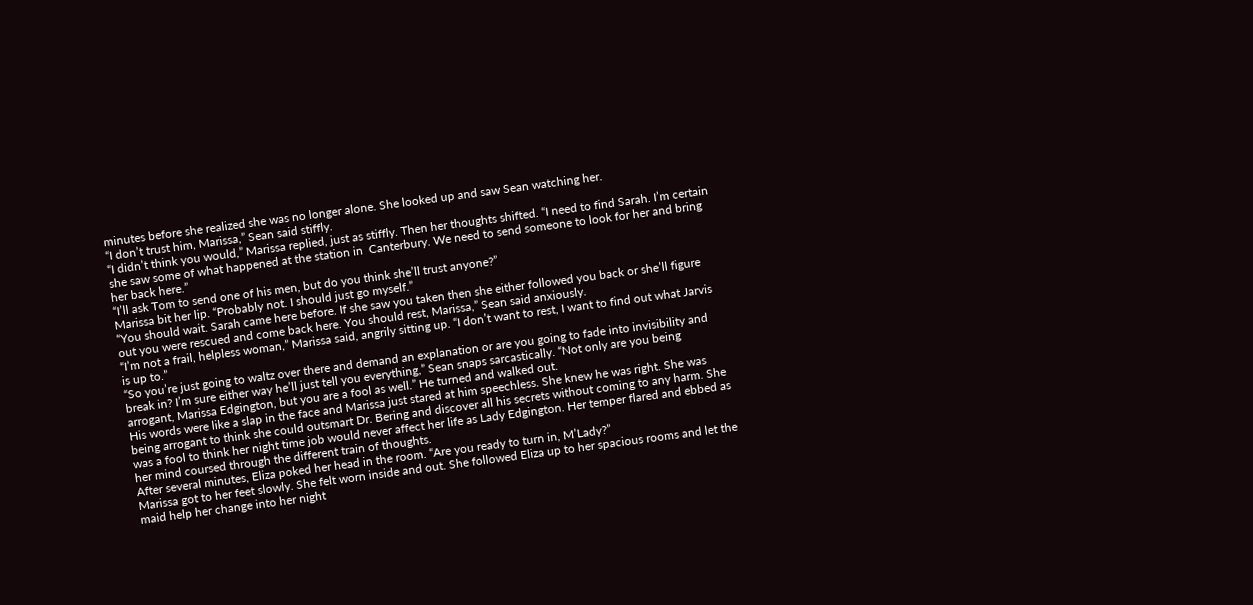minutes before she realized she was no longer alone. She looked up and saw Sean watching her.
“I don’t trust him, Marissa,” Sean said stiffly.
“I didn’t think you would,” Marissa replied, just as stiffly. Then her thoughts shifted. “I need to find Sarah. I’m certain she saw some of what happened at the station in  Canterbury. We need to send someone to look for her and bring her back here.”
“I’ll ask Tom to send one of his men, but do you think she’ll trust anyone?”
Marissa bit her lip. “Probably not. I should just go myself.”
“You should wait. Sarah came here before. If she saw you taken then she either followed you back or she’ll figure out you were rescued and come back here. You should rest, Marissa,” Sean said anxiously.
“I’m not a frail, helpless woman,” Marissa said, angrily sitting up. “I don’t want to rest, I want to find out what Jarvis is up to.”
“So you’re just going to waltz over there and demand an explanation or are you going to fade into invisibility and break in? I’m sure either way he’ll just tell you everything,” Sean snaps sarcastically. “Not only are you being arrogant, Marissa Edgington, but you are a fool as well.” He turned and walked out.
His words were like a slap in the face and Marissa just stared at him speechless. She knew he was right. She was being arrogant to think she could outsmart Dr. Bering and discover all his secrets without coming to any harm. She was a fool to think her night time job would never affect her life as Lady Edgington. Her temper flared and ebbed as her mind coursed through the different train of thoughts.
After several minutes, Eliza poked her head in the room. “Are you ready to turn in, M’Lady?”
Marissa got to her feet slowly. She felt worn inside and out. She followed Eliza up to her spacious rooms and let the maid help her change into her night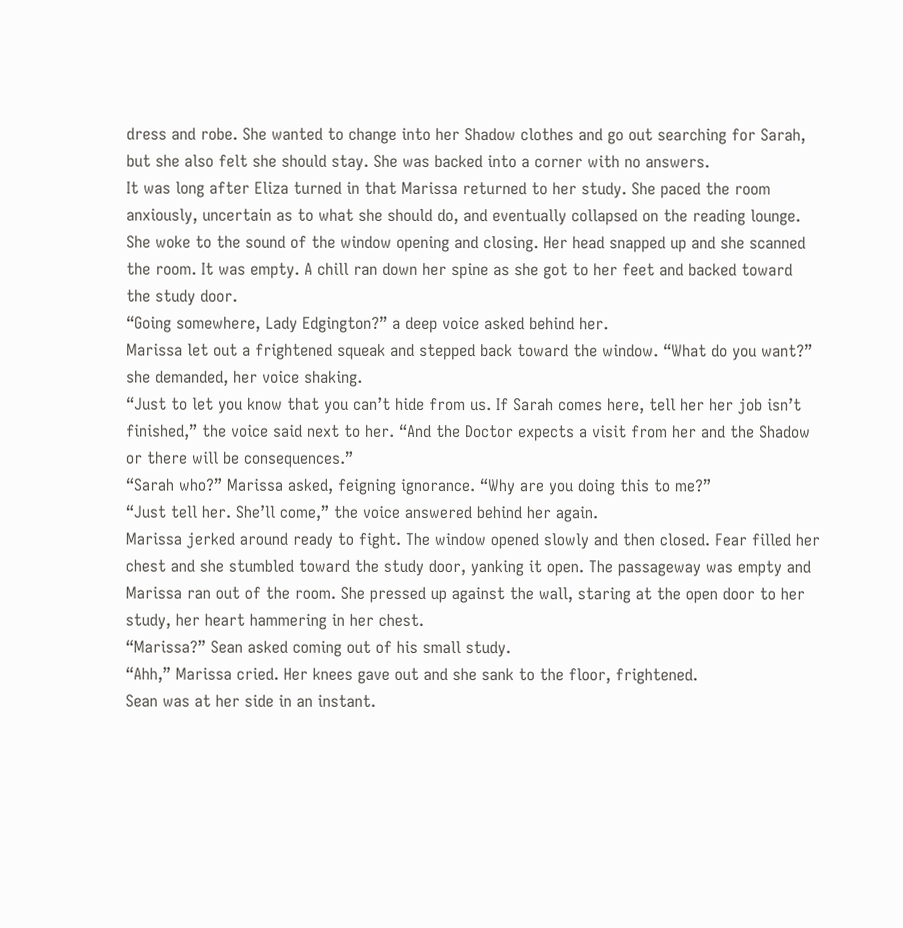dress and robe. She wanted to change into her Shadow clothes and go out searching for Sarah, but she also felt she should stay. She was backed into a corner with no answers.
It was long after Eliza turned in that Marissa returned to her study. She paced the room anxiously, uncertain as to what she should do, and eventually collapsed on the reading lounge. She woke to the sound of the window opening and closing. Her head snapped up and she scanned the room. It was empty. A chill ran down her spine as she got to her feet and backed toward the study door.
“Going somewhere, Lady Edgington?” a deep voice asked behind her.
Marissa let out a frightened squeak and stepped back toward the window. “What do you want?” she demanded, her voice shaking.
“Just to let you know that you can’t hide from us. If Sarah comes here, tell her her job isn’t finished,” the voice said next to her. “And the Doctor expects a visit from her and the Shadow or there will be consequences.”
“Sarah who?” Marissa asked, feigning ignorance. “Why are you doing this to me?”
“Just tell her. She’ll come,” the voice answered behind her again.
Marissa jerked around ready to fight. The window opened slowly and then closed. Fear filled her chest and she stumbled toward the study door, yanking it open. The passageway was empty and Marissa ran out of the room. She pressed up against the wall, staring at the open door to her study, her heart hammering in her chest.
“Marissa?” Sean asked coming out of his small study.
“Ahh,” Marissa cried. Her knees gave out and she sank to the floor, frightened.
Sean was at her side in an instant.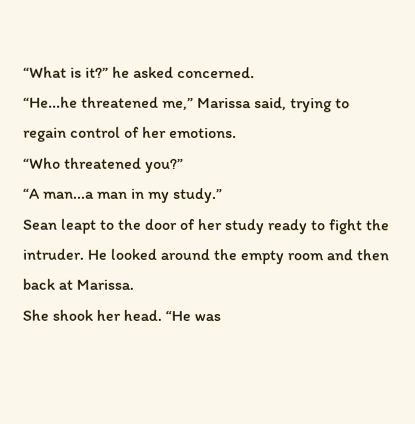“What is it?” he asked concerned.
“He...he threatened me,” Marissa said, trying to regain control of her emotions.
“Who threatened you?”
“A man...a man in my study.”
Sean leapt to the door of her study ready to fight the intruder. He looked around the empty room and then back at Marissa.
She shook her head. “He was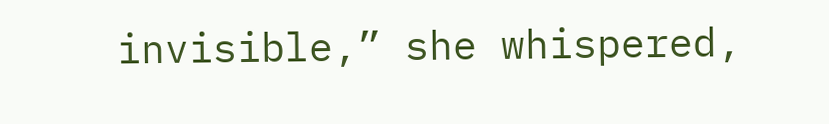invisible,” she whispered,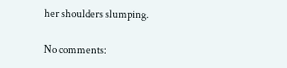her shoulders slumping.

No comments: